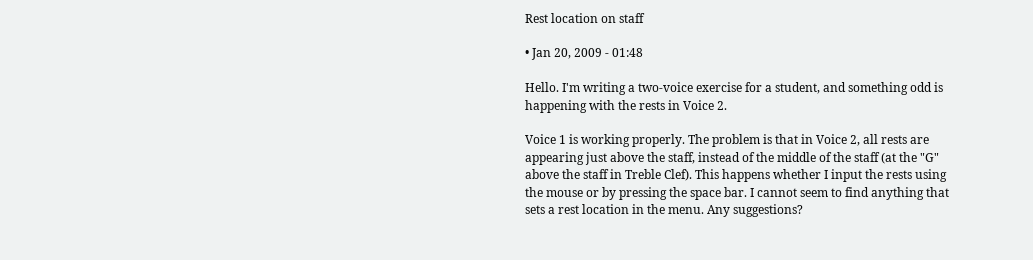Rest location on staff

• Jan 20, 2009 - 01:48

Hello. I'm writing a two-voice exercise for a student, and something odd is happening with the rests in Voice 2.

Voice 1 is working properly. The problem is that in Voice 2, all rests are appearing just above the staff, instead of the middle of the staff (at the "G" above the staff in Treble Clef). This happens whether I input the rests using the mouse or by pressing the space bar. I cannot seem to find anything that sets a rest location in the menu. Any suggestions?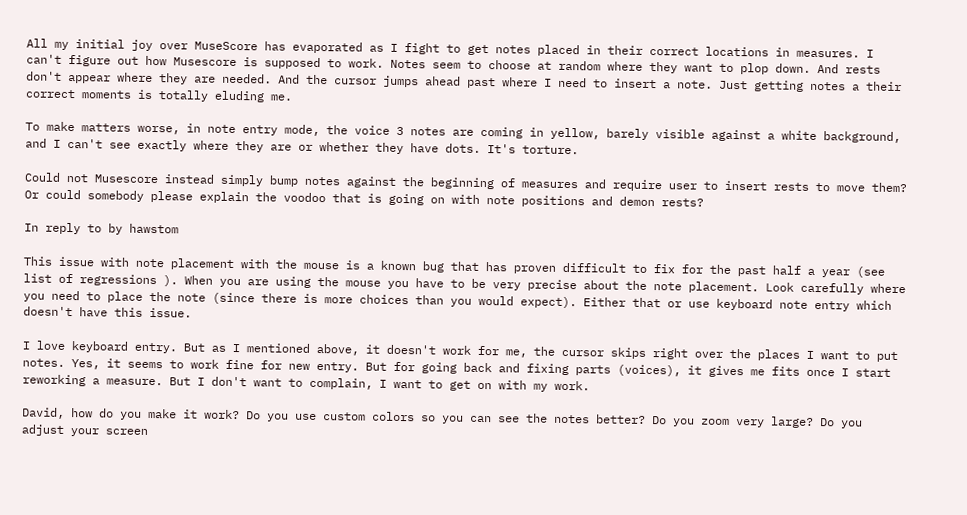All my initial joy over MuseScore has evaporated as I fight to get notes placed in their correct locations in measures. I can't figure out how Musescore is supposed to work. Notes seem to choose at random where they want to plop down. And rests don't appear where they are needed. And the cursor jumps ahead past where I need to insert a note. Just getting notes a their correct moments is totally eluding me.

To make matters worse, in note entry mode, the voice 3 notes are coming in yellow, barely visible against a white background, and I can't see exactly where they are or whether they have dots. It's torture.

Could not Musescore instead simply bump notes against the beginning of measures and require user to insert rests to move them? Or could somebody please explain the voodoo that is going on with note positions and demon rests?

In reply to by hawstom

This issue with note placement with the mouse is a known bug that has proven difficult to fix for the past half a year (see list of regressions ). When you are using the mouse you have to be very precise about the note placement. Look carefully where you need to place the note (since there is more choices than you would expect). Either that or use keyboard note entry which doesn't have this issue.

I love keyboard entry. But as I mentioned above, it doesn't work for me, the cursor skips right over the places I want to put notes. Yes, it seems to work fine for new entry. But for going back and fixing parts (voices), it gives me fits once I start reworking a measure. But I don't want to complain, I want to get on with my work.

David, how do you make it work? Do you use custom colors so you can see the notes better? Do you zoom very large? Do you adjust your screen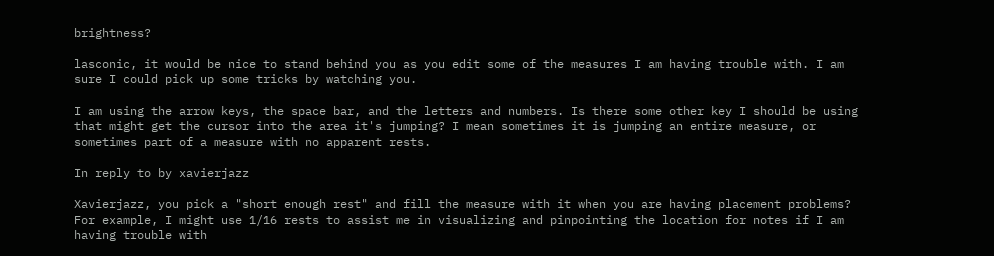brightness?

lasconic, it would be nice to stand behind you as you edit some of the measures I am having trouble with. I am sure I could pick up some tricks by watching you.

I am using the arrow keys, the space bar, and the letters and numbers. Is there some other key I should be using that might get the cursor into the area it's jumping? I mean sometimes it is jumping an entire measure, or sometimes part of a measure with no apparent rests.

In reply to by xavierjazz

Xavierjazz, you pick a "short enough rest" and fill the measure with it when you are having placement problems? For example, I might use 1/16 rests to assist me in visualizing and pinpointing the location for notes if I am having trouble with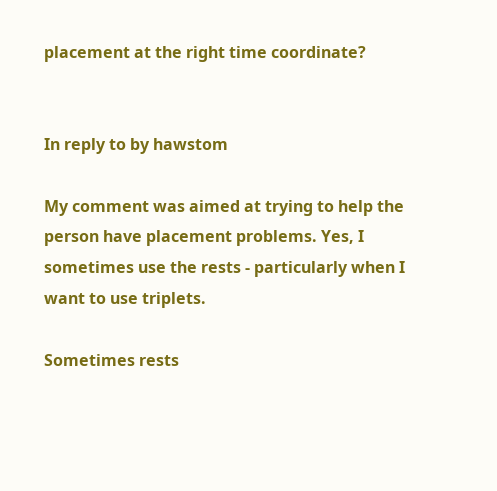placement at the right time coordinate?


In reply to by hawstom

My comment was aimed at trying to help the person have placement problems. Yes, I sometimes use the rests - particularly when I want to use triplets.

Sometimes rests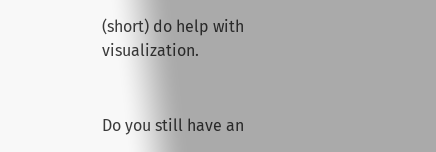(short) do help with visualization.


Do you still have an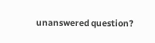unanswered question?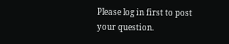Please log in first to post your question.